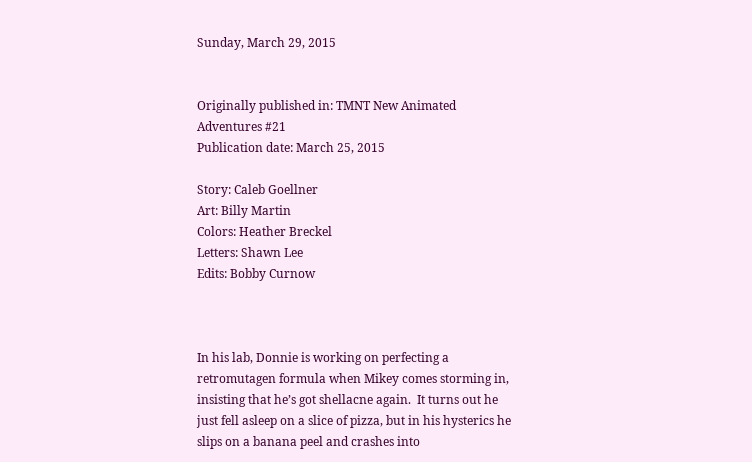Sunday, March 29, 2015


Originally published in: TMNT New Animated Adventures #21
Publication date: March 25, 2015

Story: Caleb Goellner
Art: Billy Martin
Colors: Heather Breckel
Letters: Shawn Lee
Edits: Bobby Curnow



In his lab, Donnie is working on perfecting a retromutagen formula when Mikey comes storming in, insisting that he’s got shellacne again.  It turns out he just fell asleep on a slice of pizza, but in his hysterics he slips on a banana peel and crashes into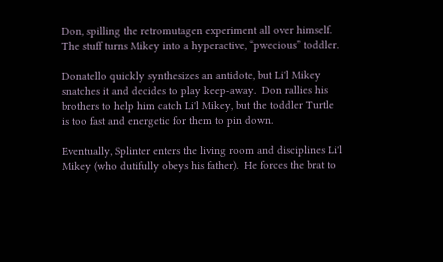Don, spilling the retromutagen experiment all over himself.  The stuff turns Mikey into a hyperactive, “pwecious” toddler.

Donatello quickly synthesizes an antidote, but Li'l Mikey snatches it and decides to play keep-away.  Don rallies his brothers to help him catch Li'l Mikey, but the toddler Turtle is too fast and energetic for them to pin down.

Eventually, Splinter enters the living room and disciplines Li'l Mikey (who dutifully obeys his father).  He forces the brat to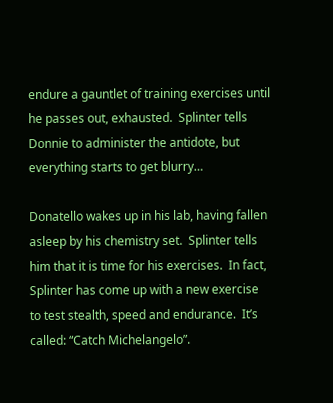endure a gauntlet of training exercises until he passes out, exhausted.  Splinter tells Donnie to administer the antidote, but everything starts to get blurry…

Donatello wakes up in his lab, having fallen asleep by his chemistry set.  Splinter tells him that it is time for his exercises.  In fact, Splinter has come up with a new exercise to test stealth, speed and endurance.  It’s called: “Catch Michelangelo”.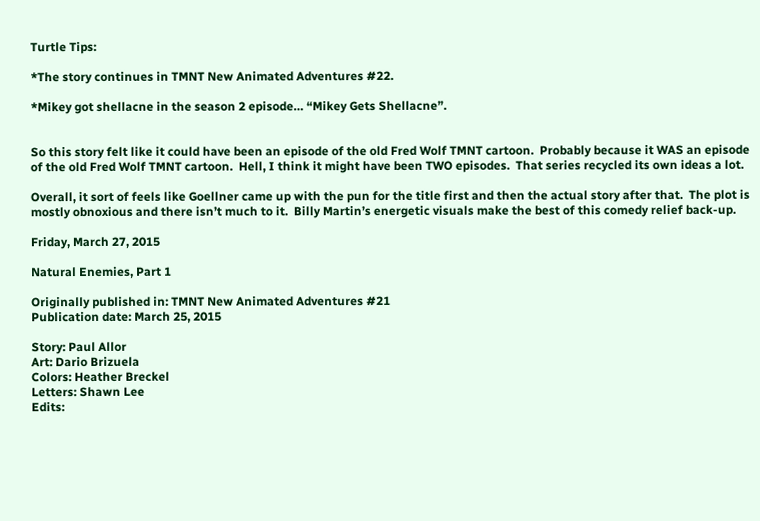Turtle Tips:

*The story continues in TMNT New Animated Adventures #22.

*Mikey got shellacne in the season 2 episode… “Mikey Gets Shellacne”.


So this story felt like it could have been an episode of the old Fred Wolf TMNT cartoon.  Probably because it WAS an episode of the old Fred Wolf TMNT cartoon.  Hell, I think it might have been TWO episodes.  That series recycled its own ideas a lot.

Overall, it sort of feels like Goellner came up with the pun for the title first and then the actual story after that.  The plot is mostly obnoxious and there isn’t much to it.  Billy Martin’s energetic visuals make the best of this comedy relief back-up.

Friday, March 27, 2015

Natural Enemies, Part 1

Originally published in: TMNT New Animated Adventures #21
Publication date: March 25, 2015

Story: Paul Allor
Art: Dario Brizuela
Colors: Heather Breckel
Letters: Shawn Lee
Edits: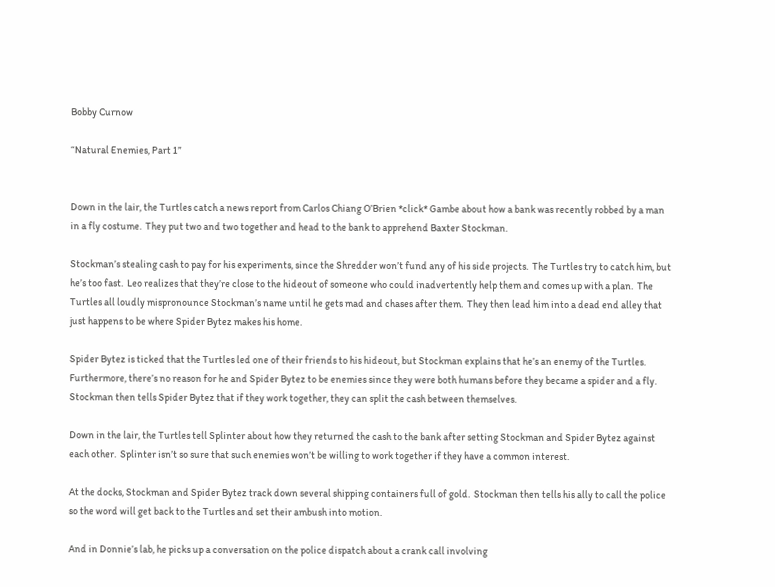Bobby Curnow

“Natural Enemies, Part 1”


Down in the lair, the Turtles catch a news report from Carlos Chiang O’Brien *click* Gambe about how a bank was recently robbed by a man in a fly costume.  They put two and two together and head to the bank to apprehend Baxter Stockman.

Stockman’s stealing cash to pay for his experiments, since the Shredder won’t fund any of his side projects.  The Turtles try to catch him, but he’s too fast.  Leo realizes that they’re close to the hideout of someone who could inadvertently help them and comes up with a plan.  The Turtles all loudly mispronounce Stockman’s name until he gets mad and chases after them.  They then lead him into a dead end alley that just happens to be where Spider Bytez makes his home.

Spider Bytez is ticked that the Turtles led one of their friends to his hideout, but Stockman explains that he’s an enemy of the Turtles.  Furthermore, there’s no reason for he and Spider Bytez to be enemies since they were both humans before they became a spider and a fly.  Stockman then tells Spider Bytez that if they work together, they can split the cash between themselves.

Down in the lair, the Turtles tell Splinter about how they returned the cash to the bank after setting Stockman and Spider Bytez against each other.  Splinter isn’t so sure that such enemies won’t be willing to work together if they have a common interest.

At the docks, Stockman and Spider Bytez track down several shipping containers full of gold.  Stockman then tells his ally to call the police so the word will get back to the Turtles and set their ambush into motion.

And in Donnie’s lab, he picks up a conversation on the police dispatch about a crank call involving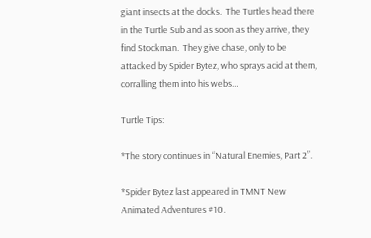giant insects at the docks.  The Turtles head there in the Turtle Sub and as soon as they arrive, they find Stockman.  They give chase, only to be attacked by Spider Bytez, who sprays acid at them, corralling them into his webs…

Turtle Tips:

*The story continues in “Natural Enemies, Part 2”.

*Spider Bytez last appeared in TMNT New Animated Adventures #10.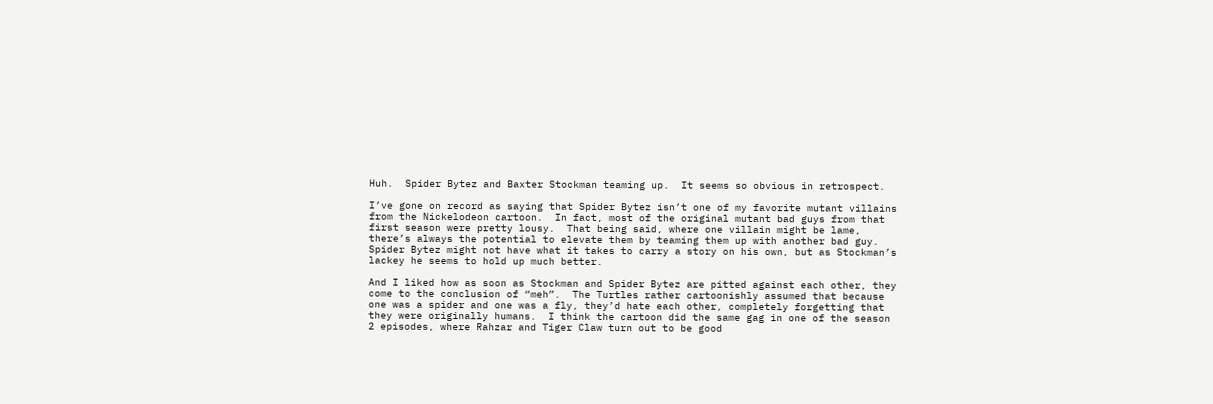Huh.  Spider Bytez and Baxter Stockman teaming up.  It seems so obvious in retrospect.

I’ve gone on record as saying that Spider Bytez isn’t one of my favorite mutant villains from the Nickelodeon cartoon.  In fact, most of the original mutant bad guys from that first season were pretty lousy.  That being said, where one villain might be lame, there’s always the potential to elevate them by teaming them up with another bad guy.  Spider Bytez might not have what it takes to carry a story on his own, but as Stockman’s lackey he seems to hold up much better.

And I liked how as soon as Stockman and Spider Bytez are pitted against each other, they come to the conclusion of “meh”.  The Turtles rather cartoonishly assumed that because one was a spider and one was a fly, they’d hate each other, completely forgetting that they were originally humans.  I think the cartoon did the same gag in one of the season 2 episodes, where Rahzar and Tiger Claw turn out to be good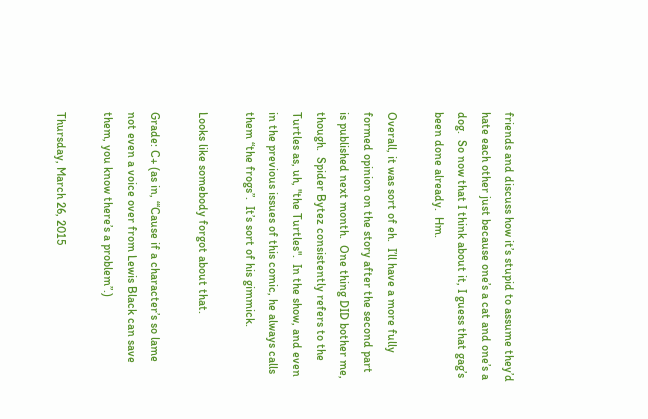friends and discuss how it’s stupid to assume they’d hate each other just because one’s a cat and one’s a dog.  So now that I think about it, I guess that gag’s been done already.  Hm.

Overall, it was sort of eh.  I’ll have a more fully formed opinion on the story after the second part is published next month.  One thing DID bother me, though.  Spider Bytez consistently refers to the Turtles as, uh, "the Turtles".  In the show, and even in the previous issues of this comic, he always calls them “the frogs”.  It’s sort of his gimmick.

Looks like somebody forgot about that.

Grade: C+ (as in, “‘Cause if a character’s so lame not even a voice over from Lewis Black can save them, you know there’s a problem”.)

Thursday, March 26, 2015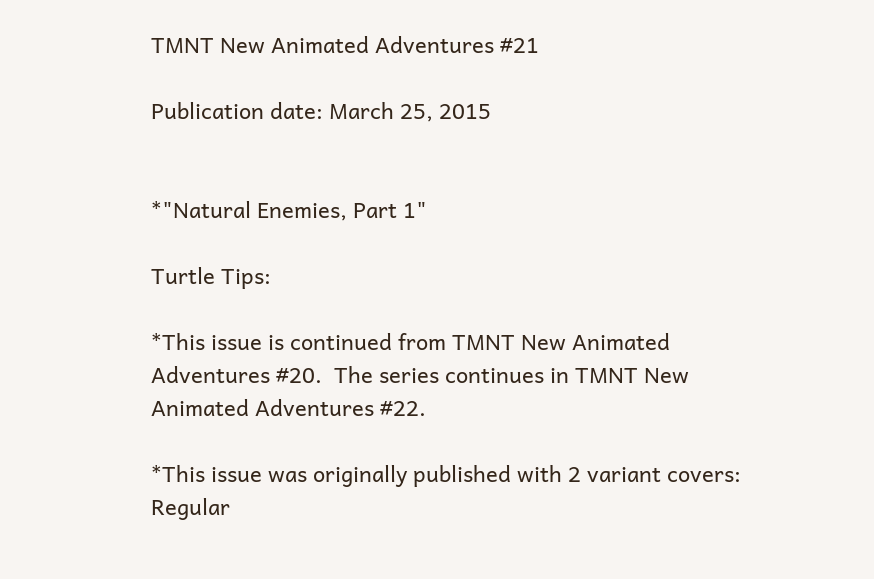TMNT New Animated Adventures #21

Publication date: March 25, 2015


*"Natural Enemies, Part 1"

Turtle Tips:

*This issue is continued from TMNT New Animated Adventures #20.  The series continues in TMNT New Animated Adventures #22.

*This issue was originally published with 2 variant covers: Regular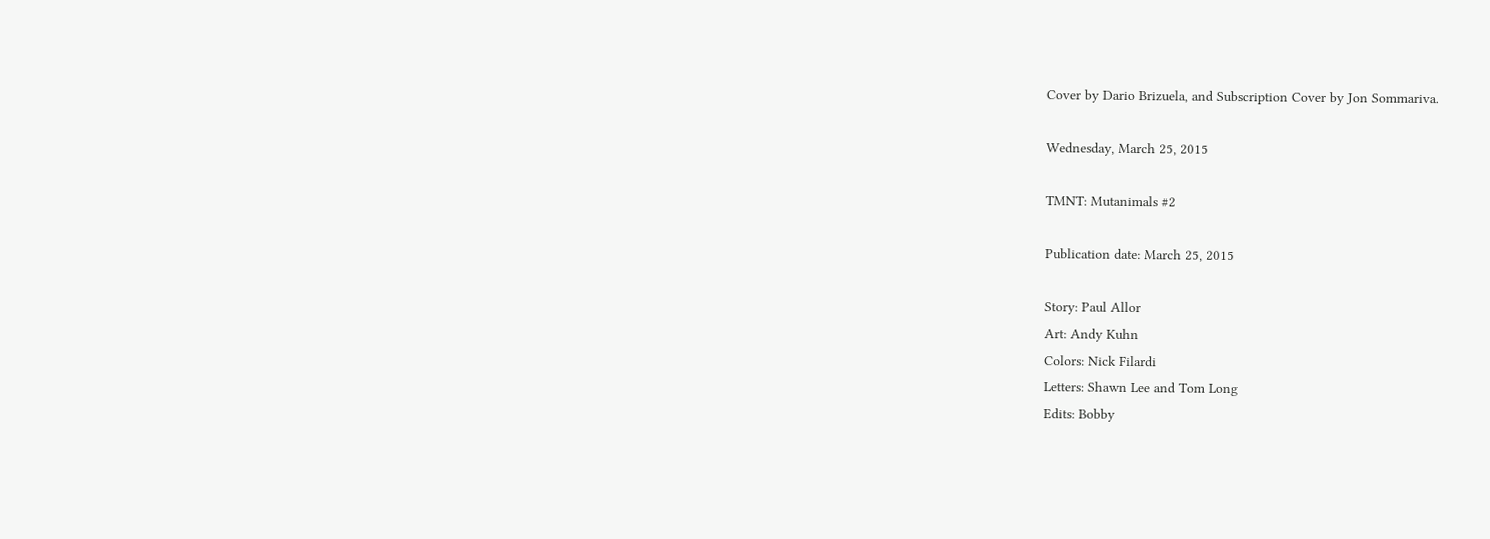Cover by Dario Brizuela, and Subscription Cover by Jon Sommariva.

Wednesday, March 25, 2015

TMNT: Mutanimals #2

Publication date: March 25, 2015

Story: Paul Allor
Art: Andy Kuhn
Colors: Nick Filardi
Letters: Shawn Lee and Tom Long
Edits: Bobby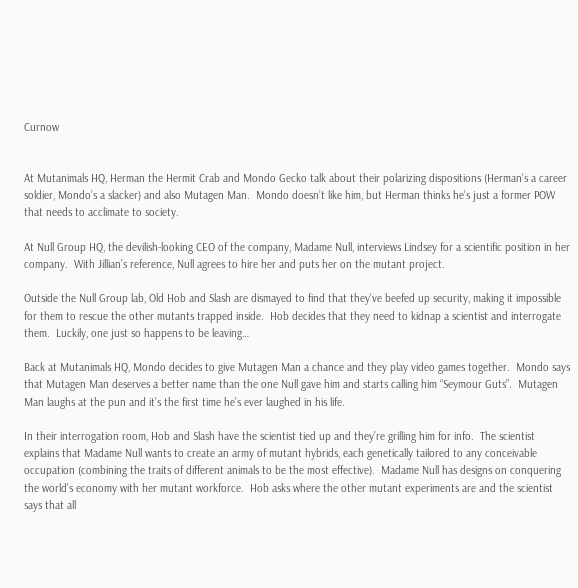Curnow


At Mutanimals HQ, Herman the Hermit Crab and Mondo Gecko talk about their polarizing dispositions (Herman’s a career soldier, Mondo’s a slacker) and also Mutagen Man.  Mondo doesn’t like him, but Herman thinks he’s just a former POW that needs to acclimate to society.

At Null Group HQ, the devilish-looking CEO of the company, Madame Null, interviews Lindsey for a scientific position in her company.  With Jillian’s reference, Null agrees to hire her and puts her on the mutant project.

Outside the Null Group lab, Old Hob and Slash are dismayed to find that they’ve beefed up security, making it impossible for them to rescue the other mutants trapped inside.  Hob decides that they need to kidnap a scientist and interrogate them.  Luckily, one just so happens to be leaving…

Back at Mutanimals HQ, Mondo decides to give Mutagen Man a chance and they play video games together.  Mondo says that Mutagen Man deserves a better name than the one Null gave him and starts calling him “Seymour Guts”.  Mutagen Man laughs at the pun and it’s the first time he’s ever laughed in his life.

In their interrogation room, Hob and Slash have the scientist tied up and they’re grilling him for info.  The scientist explains that Madame Null wants to create an army of mutant hybrids, each genetically tailored to any conceivable occupation (combining the traits of different animals to be the most effective).  Madame Null has designs on conquering the world’s economy with her mutant workforce.  Hob asks where the other mutant experiments are and the scientist says that all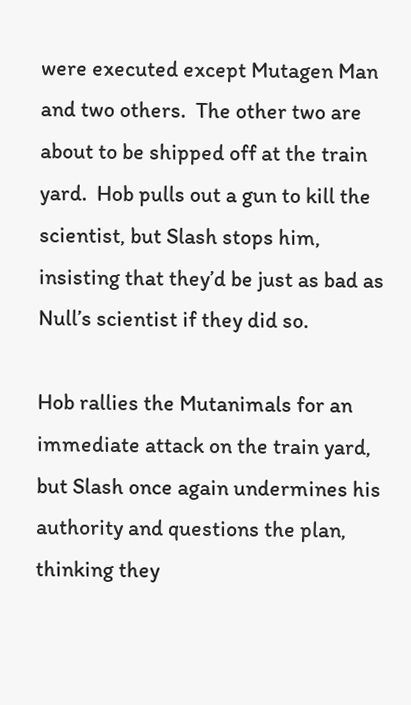were executed except Mutagen Man and two others.  The other two are about to be shipped off at the train yard.  Hob pulls out a gun to kill the scientist, but Slash stops him, insisting that they’d be just as bad as Null’s scientist if they did so.

Hob rallies the Mutanimals for an immediate attack on the train yard, but Slash once again undermines his authority and questions the plan, thinking they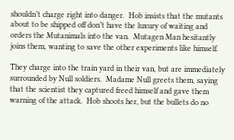shouldn’t charge right into danger.  Hob insists that the mutants about to be shipped off don’t have the luxury of waiting and orders the Mutanimals into the van.  Mutagen Man hesitantly joins them, wanting to save the other experiments like himself.

They charge into the train yard in their van, but are immediately surrounded by Null soldiers.  Madame Null greets them, saying that the scientist they captured freed himself and gave them warning of the attack.  Hob shoots her, but the bullets do no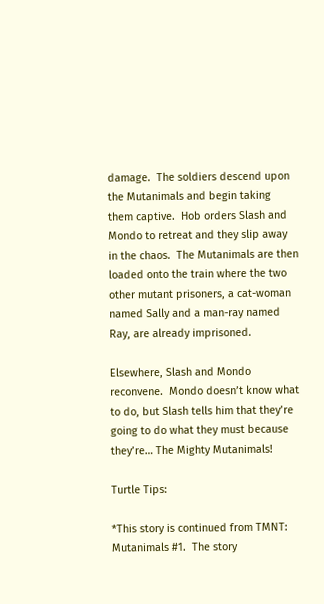damage.  The soldiers descend upon the Mutanimals and begin taking them captive.  Hob orders Slash and Mondo to retreat and they slip away in the chaos.  The Mutanimals are then loaded onto the train where the two other mutant prisoners, a cat-woman named Sally and a man-ray named Ray, are already imprisoned.

Elsewhere, Slash and Mondo reconvene.  Mondo doesn’t know what to do, but Slash tells him that they’re going to do what they must because they’re… The Mighty Mutanimals!

Turtle Tips:

*This story is continued from TMNT: Mutanimals #1.  The story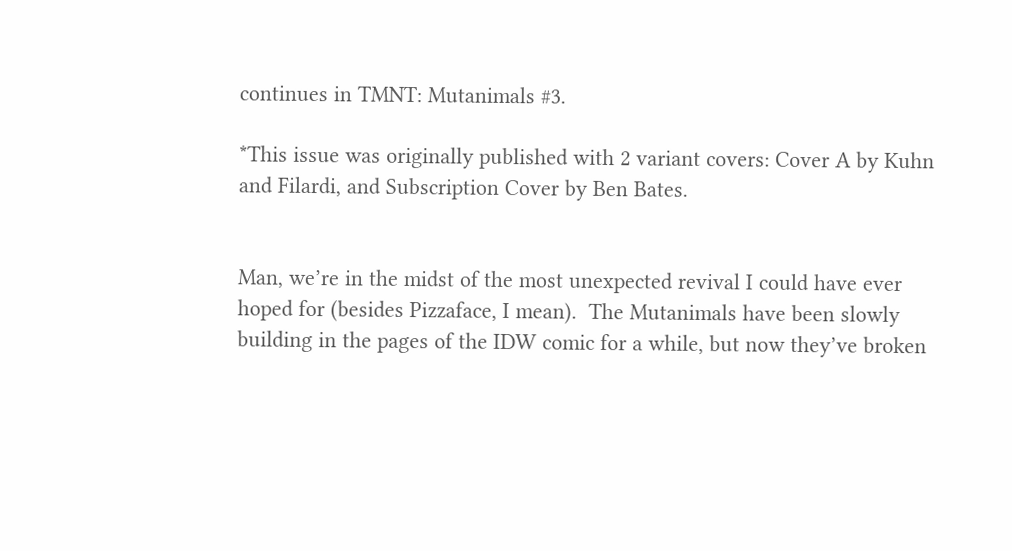continues in TMNT: Mutanimals #3.

*This issue was originally published with 2 variant covers: Cover A by Kuhn and Filardi, and Subscription Cover by Ben Bates.


Man, we’re in the midst of the most unexpected revival I could have ever hoped for (besides Pizzaface, I mean).  The Mutanimals have been slowly building in the pages of the IDW comic for a while, but now they’ve broken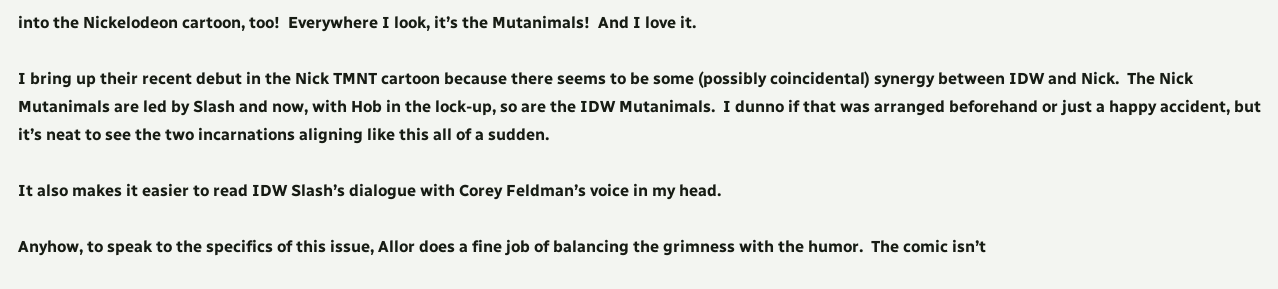into the Nickelodeon cartoon, too!  Everywhere I look, it’s the Mutanimals!  And I love it.

I bring up their recent debut in the Nick TMNT cartoon because there seems to be some (possibly coincidental) synergy between IDW and Nick.  The Nick Mutanimals are led by Slash and now, with Hob in the lock-up, so are the IDW Mutanimals.  I dunno if that was arranged beforehand or just a happy accident, but it’s neat to see the two incarnations aligning like this all of a sudden.

It also makes it easier to read IDW Slash’s dialogue with Corey Feldman’s voice in my head.

Anyhow, to speak to the specifics of this issue, Allor does a fine job of balancing the grimness with the humor.  The comic isn’t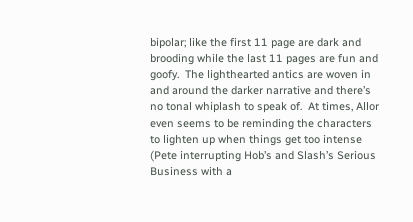bipolar; like the first 11 page are dark and brooding while the last 11 pages are fun and goofy.  The lighthearted antics are woven in and around the darker narrative and there’s no tonal whiplash to speak of.  At times, Allor even seems to be reminding the characters to lighten up when things get too intense (Pete interrupting Hob’s and Slash’s Serious Business with a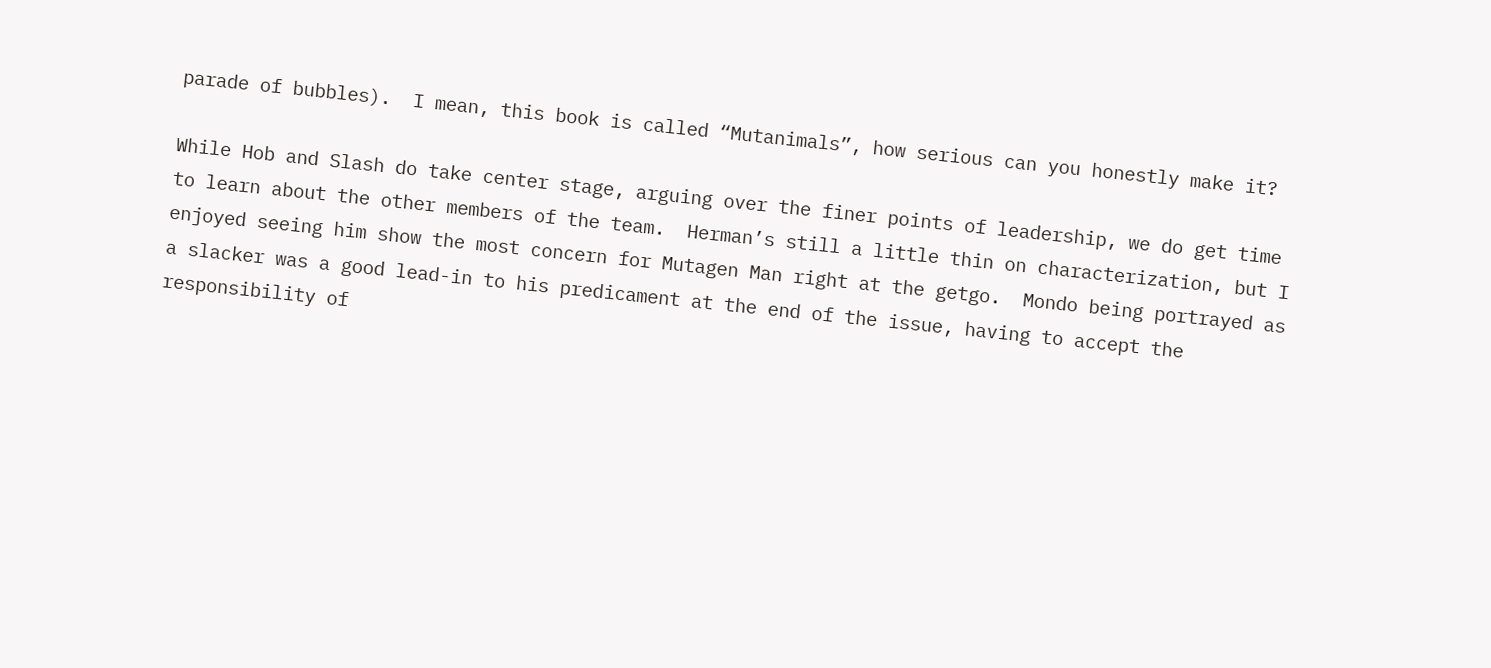parade of bubbles).  I mean, this book is called “Mutanimals”, how serious can you honestly make it?

While Hob and Slash do take center stage, arguing over the finer points of leadership, we do get time to learn about the other members of the team.  Herman’s still a little thin on characterization, but I enjoyed seeing him show the most concern for Mutagen Man right at the getgo.  Mondo being portrayed as a slacker was a good lead-in to his predicament at the end of the issue, having to accept the responsibility of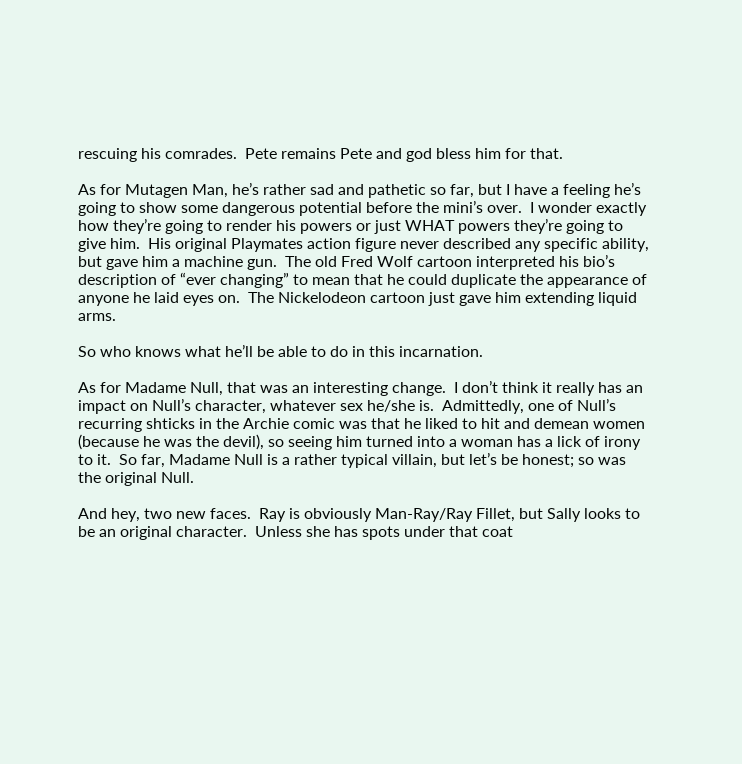rescuing his comrades.  Pete remains Pete and god bless him for that.

As for Mutagen Man, he’s rather sad and pathetic so far, but I have a feeling he’s going to show some dangerous potential before the mini’s over.  I wonder exactly how they’re going to render his powers or just WHAT powers they’re going to give him.  His original Playmates action figure never described any specific ability, but gave him a machine gun.  The old Fred Wolf cartoon interpreted his bio’s description of “ever changing” to mean that he could duplicate the appearance of anyone he laid eyes on.  The Nickelodeon cartoon just gave him extending liquid arms.

So who knows what he’ll be able to do in this incarnation.

As for Madame Null, that was an interesting change.  I don’t think it really has an impact on Null’s character, whatever sex he/she is.  Admittedly, one of Null’s recurring shticks in the Archie comic was that he liked to hit and demean women (because he was the devil), so seeing him turned into a woman has a lick of irony to it.  So far, Madame Null is a rather typical villain, but let’s be honest; so was the original Null.

And hey, two new faces.  Ray is obviously Man-Ray/Ray Fillet, but Sally looks to be an original character.  Unless she has spots under that coat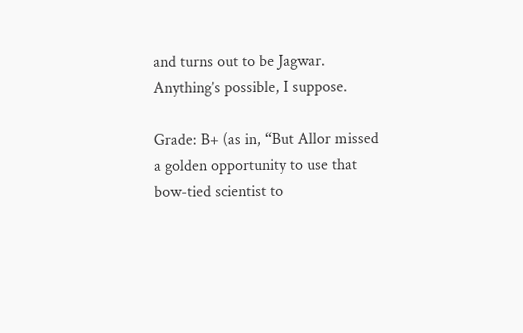and turns out to be Jagwar.  Anything’s possible, I suppose.

Grade: B+ (as in, “But Allor missed a golden opportunity to use that bow-tied scientist to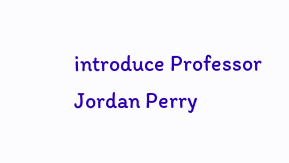introduce Professor Jordan Perry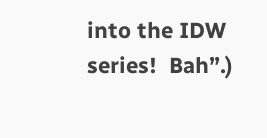into the IDW series!  Bah”.)